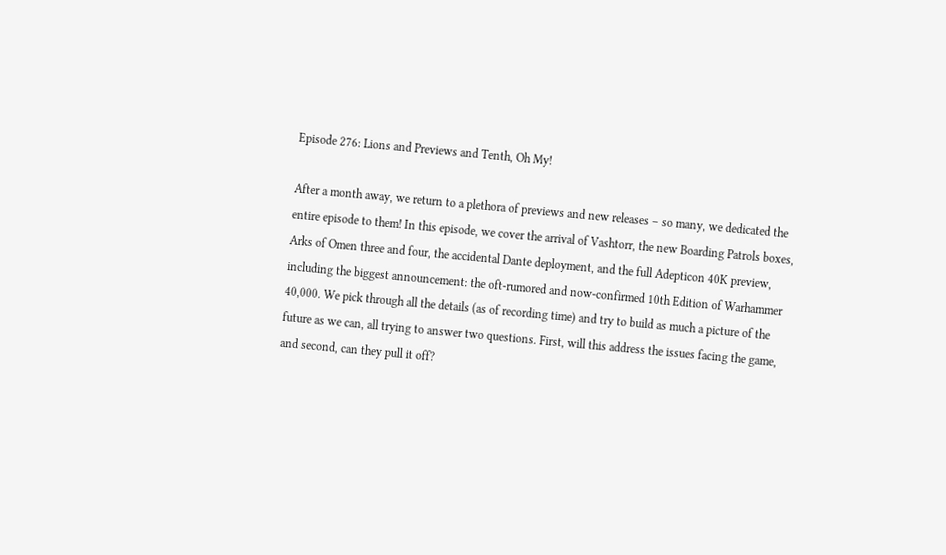Episode 276: Lions and Previews and Tenth, Oh My!

After a month away, we return to a plethora of previews and new releases – so many, we dedicated the entire episode to them! In this episode, we cover the arrival of Vashtorr, the new Boarding Patrols boxes, Arks of Omen three and four, the accidental Dante deployment, and the full Adepticon 40K preview, including the biggest announcement: the oft-rumored and now-confirmed 10th Edition of Warhammer 40,000. We pick through all the details (as of recording time) and try to build as much a picture of the future as we can, all trying to answer two questions. First, will this address the issues facing the game, and second, can they pull it off?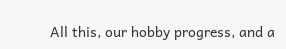All this, our hobby progress, and a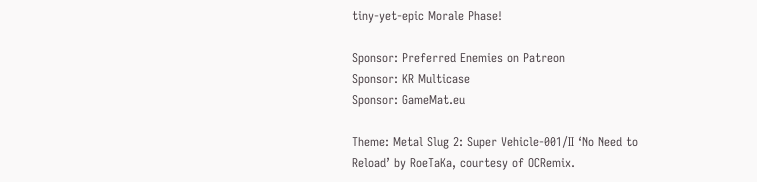tiny-yet-epic Morale Phase!

Sponsor: Preferred Enemies on Patreon
Sponsor: KR Multicase
Sponsor: GameMat.eu

Theme: Metal Slug 2: Super Vehicle-001/II ‘No Need to Reload’ by RoeTaKa, courtesy of OCRemix.